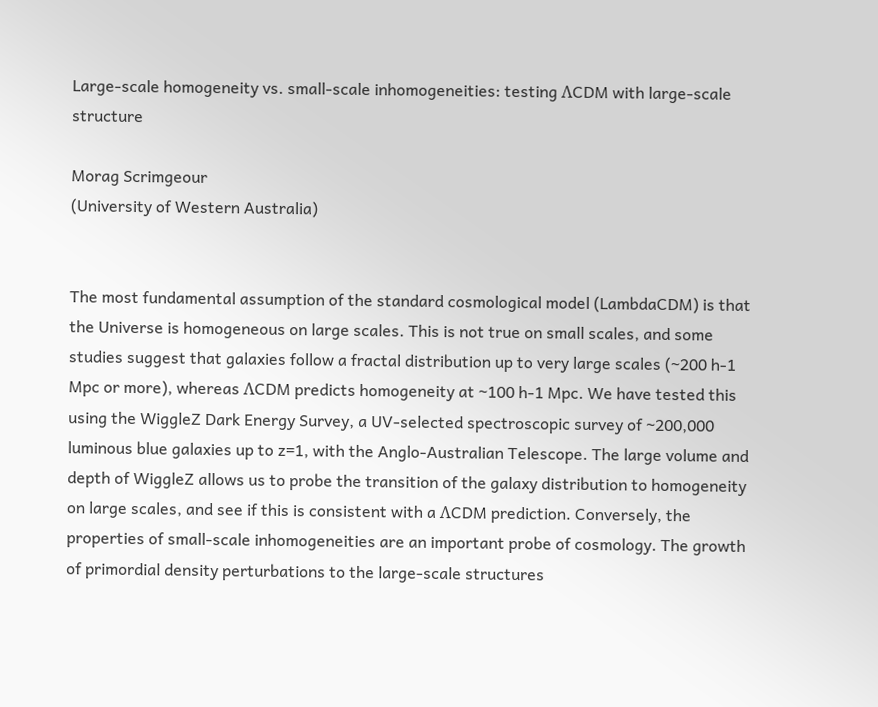Large-scale homogeneity vs. small-scale inhomogeneities: testing ΛCDM with large-scale structure

Morag Scrimgeour
(University of Western Australia)


The most fundamental assumption of the standard cosmological model (LambdaCDM) is that the Universe is homogeneous on large scales. This is not true on small scales, and some studies suggest that galaxies follow a fractal distribution up to very large scales (~200 h-1 Mpc or more), whereas ΛCDM predicts homogeneity at ~100 h-1 Mpc. We have tested this using the WiggleZ Dark Energy Survey, a UV-selected spectroscopic survey of ~200,000 luminous blue galaxies up to z=1, with the Anglo-Australian Telescope. The large volume and depth of WiggleZ allows us to probe the transition of the galaxy distribution to homogeneity on large scales, and see if this is consistent with a ΛCDM prediction. Conversely, the properties of small-scale inhomogeneities are an important probe of cosmology. The growth of primordial density perturbations to the large-scale structures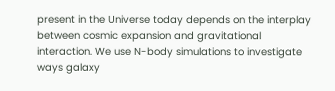present in the Universe today depends on the interplay between cosmic expansion and gravitational interaction. We use N-body simulations to investigate ways galaxy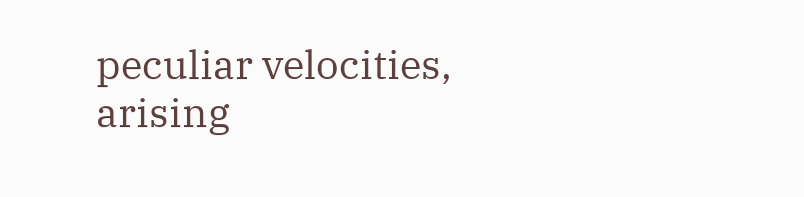peculiar velocities, arising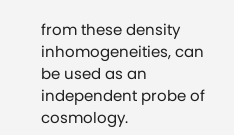from these density inhomogeneities, can be used as an independent probe of cosmology.